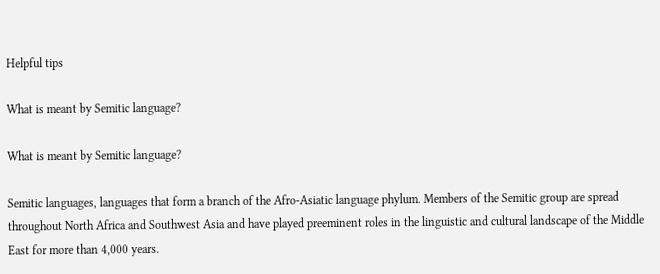Helpful tips

What is meant by Semitic language?

What is meant by Semitic language?

Semitic languages, languages that form a branch of the Afro-Asiatic language phylum. Members of the Semitic group are spread throughout North Africa and Southwest Asia and have played preeminent roles in the linguistic and cultural landscape of the Middle East for more than 4,000 years.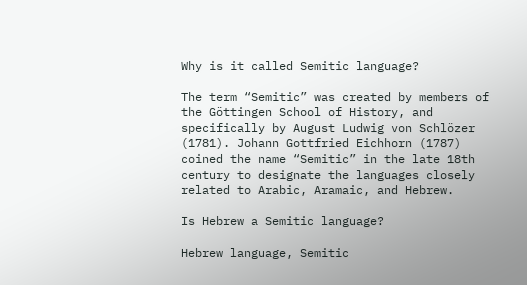Why is it called Semitic language?

The term “Semitic” was created by members of the Göttingen School of History, and specifically by August Ludwig von Schlözer (1781). Johann Gottfried Eichhorn (1787) coined the name “Semitic” in the late 18th century to designate the languages closely related to Arabic, Aramaic, and Hebrew.

Is Hebrew a Semitic language?

Hebrew language, Semitic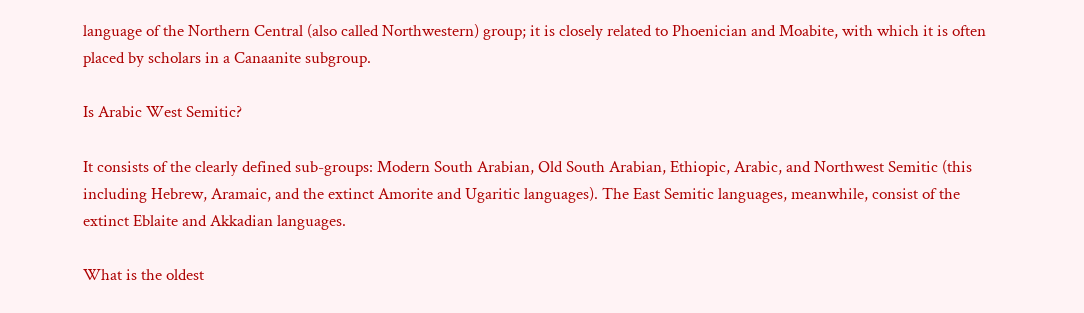language of the Northern Central (also called Northwestern) group; it is closely related to Phoenician and Moabite, with which it is often placed by scholars in a Canaanite subgroup.

Is Arabic West Semitic?

It consists of the clearly defined sub-groups: Modern South Arabian, Old South Arabian, Ethiopic, Arabic, and Northwest Semitic (this including Hebrew, Aramaic, and the extinct Amorite and Ugaritic languages). The East Semitic languages, meanwhile, consist of the extinct Eblaite and Akkadian languages.

What is the oldest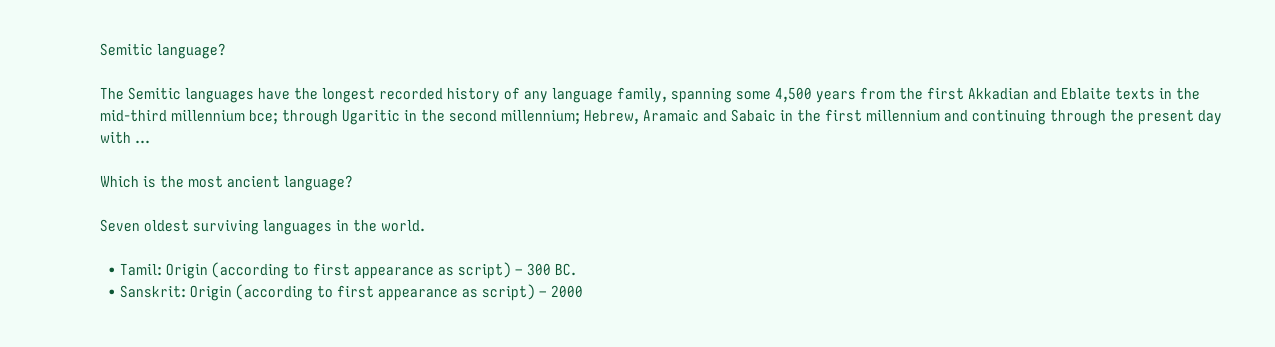Semitic language?

The Semitic languages have the longest recorded history of any language family, spanning some 4,500 years from the first Akkadian and Eblaite texts in the mid-third millennium bce; through Ugaritic in the second millennium; Hebrew, Aramaic and Sabaic in the first millennium and continuing through the present day with …

Which is the most ancient language?

Seven oldest surviving languages in the world.

  • Tamil: Origin (according to first appearance as script) – 300 BC.
  • Sanskrit: Origin (according to first appearance as script) – 2000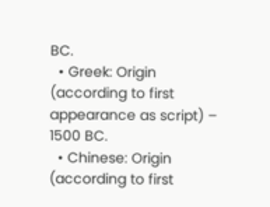BC.
  • Greek: Origin (according to first appearance as script) – 1500 BC.
  • Chinese: Origin (according to first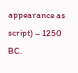appearance as script) – 1250 BC.